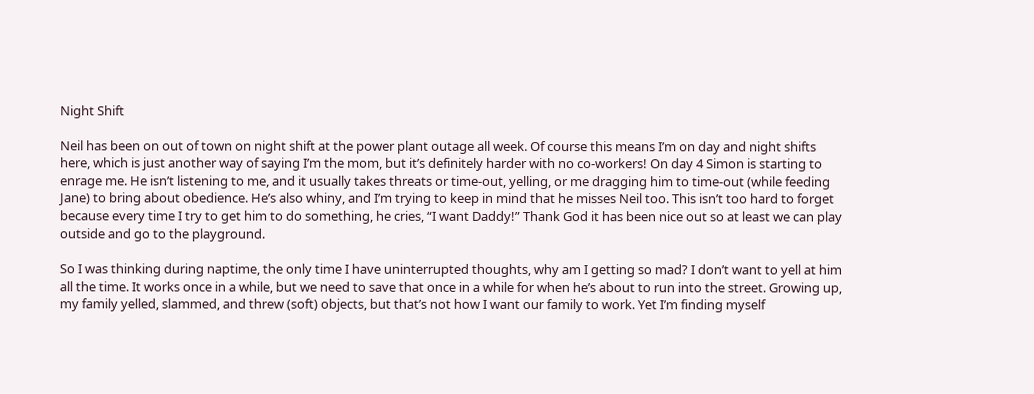Night Shift

Neil has been on out of town on night shift at the power plant outage all week. Of course this means I’m on day and night shifts here, which is just another way of saying I’m the mom, but it’s definitely harder with no co-workers! On day 4 Simon is starting to enrage me. He isn’t listening to me, and it usually takes threats or time-out, yelling, or me dragging him to time-out (while feeding Jane) to bring about obedience. He’s also whiny, and I’m trying to keep in mind that he misses Neil too. This isn’t too hard to forget because every time I try to get him to do something, he cries, “I want Daddy!” Thank God it has been nice out so at least we can play outside and go to the playground.

So I was thinking during naptime, the only time I have uninterrupted thoughts, why am I getting so mad? I don’t want to yell at him all the time. It works once in a while, but we need to save that once in a while for when he’s about to run into the street. Growing up, my family yelled, slammed, and threw (soft) objects, but that’s not how I want our family to work. Yet I’m finding myself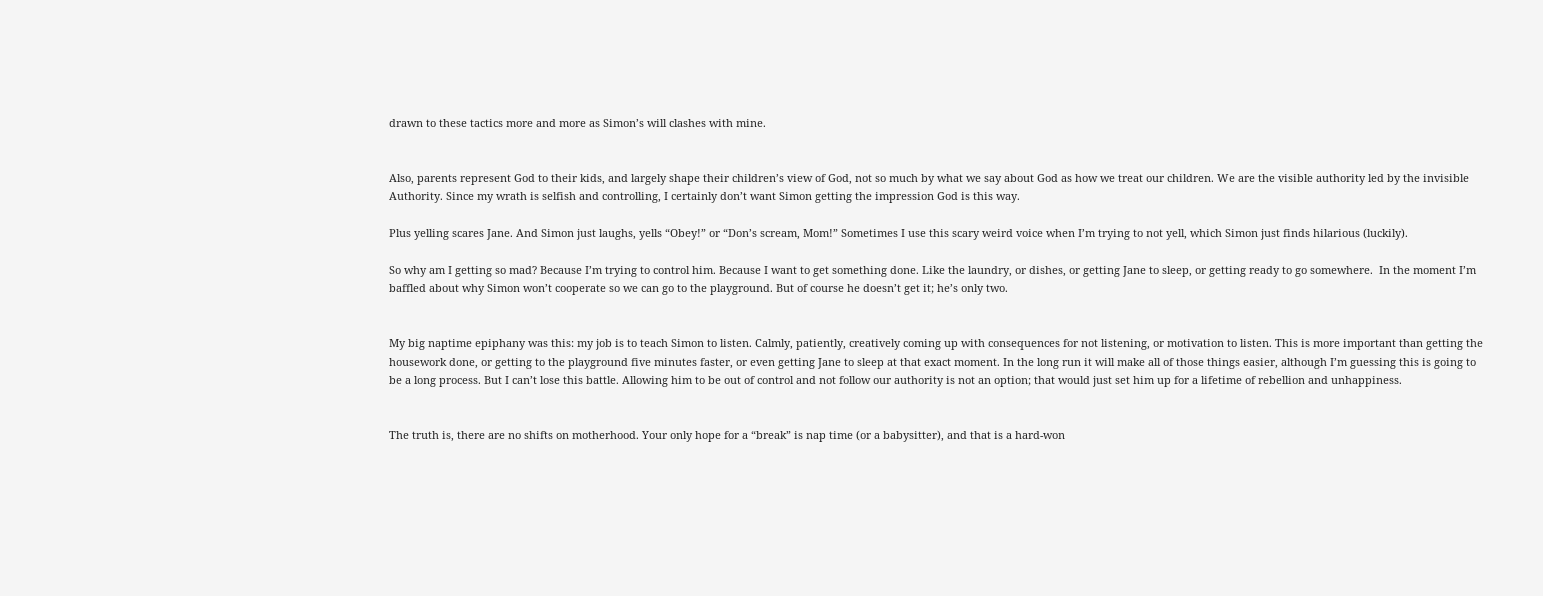drawn to these tactics more and more as Simon’s will clashes with mine.


Also, parents represent God to their kids, and largely shape their children’s view of God, not so much by what we say about God as how we treat our children. We are the visible authority led by the invisible Authority. Since my wrath is selfish and controlling, I certainly don’t want Simon getting the impression God is this way.

Plus yelling scares Jane. And Simon just laughs, yells “Obey!” or “Don’s scream, Mom!” Sometimes I use this scary weird voice when I’m trying to not yell, which Simon just finds hilarious (luckily).

So why am I getting so mad? Because I’m trying to control him. Because I want to get something done. Like the laundry, or dishes, or getting Jane to sleep, or getting ready to go somewhere.  In the moment I’m baffled about why Simon won’t cooperate so we can go to the playground. But of course he doesn’t get it; he’s only two.


My big naptime epiphany was this: my job is to teach Simon to listen. Calmly, patiently, creatively coming up with consequences for not listening, or motivation to listen. This is more important than getting the housework done, or getting to the playground five minutes faster, or even getting Jane to sleep at that exact moment. In the long run it will make all of those things easier, although I’m guessing this is going to be a long process. But I can’t lose this battle. Allowing him to be out of control and not follow our authority is not an option; that would just set him up for a lifetime of rebellion and unhappiness.


The truth is, there are no shifts on motherhood. Your only hope for a “break” is nap time (or a babysitter), and that is a hard-won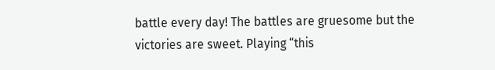battle every day! The battles are gruesome but the victories are sweet. Playing “this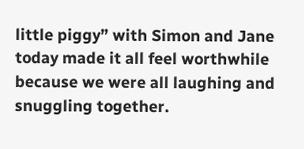little piggy” with Simon and Jane today made it all feel worthwhile because we were all laughing and snuggling together.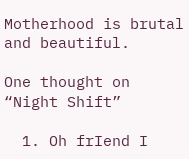Motherhood is brutal and beautiful.

One thought on “Night Shift”

  1. Oh frIend I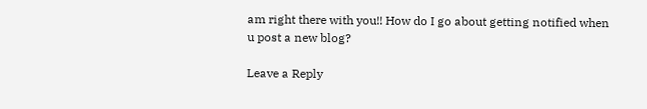am right there with you!! How do I go about getting notified when u post a new blog?

Leave a Reply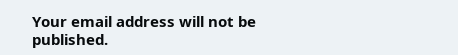Your email address will not be published.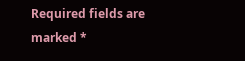Required fields are marked *